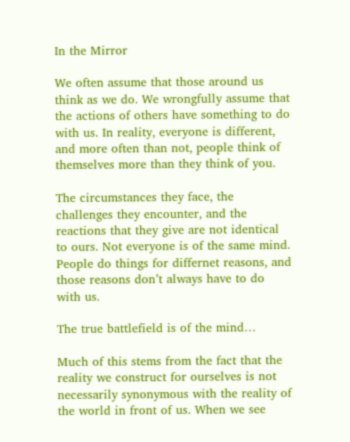In the Mirror

We often assume that those around us think as we do. We wrongfully assume that the actions of others have something to do with us. In reality, everyone is different, and more often than not, people think of themselves more than they think of you.

The circumstances they face, the challenges they encounter, and the reactions that they give are not identical to ours. Not everyone is of the same mind. People do things for differnet reasons, and those reasons don’t always have to do with us.

The true battlefield is of the mind…

Much of this stems from the fact that the reality we construct for ourselves is not necessarily synonymous with the reality of the world in front of us. When we see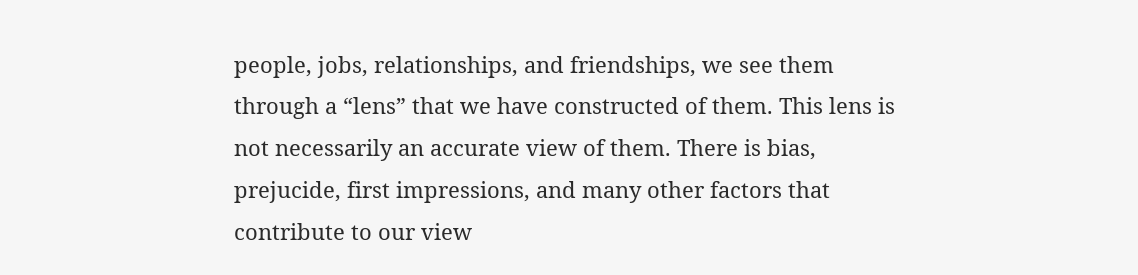people, jobs, relationships, and friendships, we see them through a “lens” that we have constructed of them. This lens is not necessarily an accurate view of them. There is bias, prejucide, first impressions, and many other factors that contribute to our view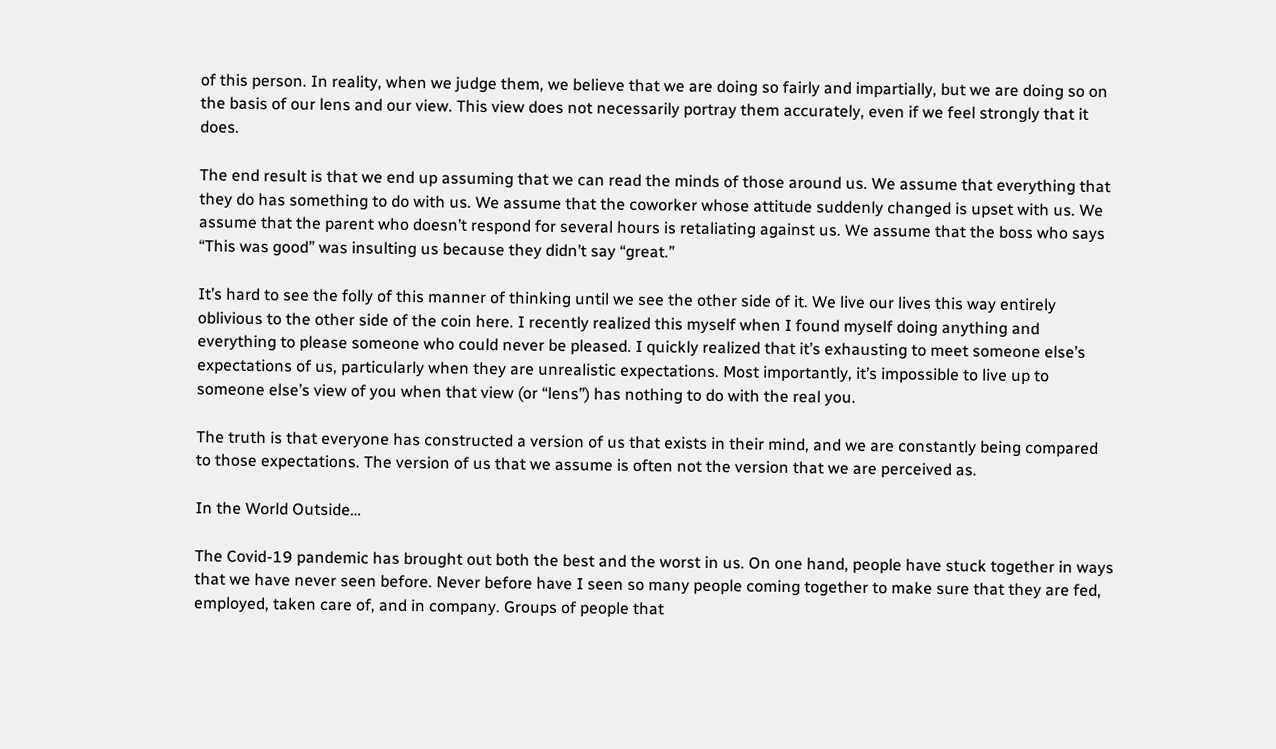of this person. In reality, when we judge them, we believe that we are doing so fairly and impartially, but we are doing so on the basis of our lens and our view. This view does not necessarily portray them accurately, even if we feel strongly that it does.

The end result is that we end up assuming that we can read the minds of those around us. We assume that everything that they do has something to do with us. We assume that the coworker whose attitude suddenly changed is upset with us. We assume that the parent who doesn’t respond for several hours is retaliating against us. We assume that the boss who says “This was good” was insulting us because they didn’t say “great.”

It’s hard to see the folly of this manner of thinking until we see the other side of it. We live our lives this way entirely oblivious to the other side of the coin here. I recently realized this myself when I found myself doing anything and everything to please someone who could never be pleased. I quickly realized that it’s exhausting to meet someone else’s expectations of us, particularly when they are unrealistic expectations. Most importantly, it’s impossible to live up to someone else’s view of you when that view (or “lens”) has nothing to do with the real you.

The truth is that everyone has constructed a version of us that exists in their mind, and we are constantly being compared to those expectations. The version of us that we assume is often not the version that we are perceived as.

In the World Outside…

The Covid-19 pandemic has brought out both the best and the worst in us. On one hand, people have stuck together in ways that we have never seen before. Never before have I seen so many people coming together to make sure that they are fed, employed, taken care of, and in company. Groups of people that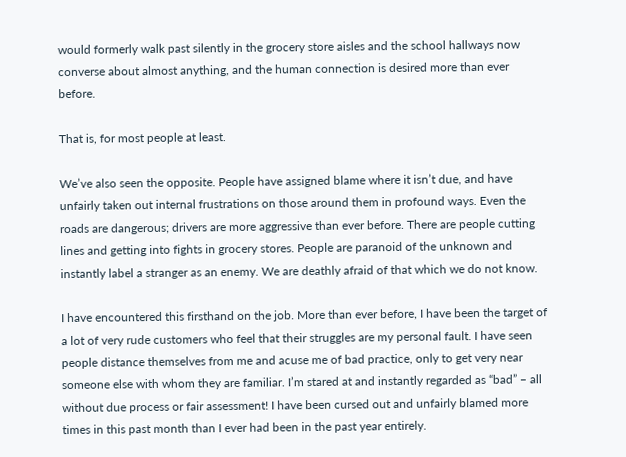would formerly walk past silently in the grocery store aisles and the school hallways now converse about almost anything, and the human connection is desired more than ever before.

That is, for most people at least.

We’ve also seen the opposite. People have assigned blame where it isn’t due, and have unfairly taken out internal frustrations on those around them in profound ways. Even the roads are dangerous; drivers are more aggressive than ever before. There are people cutting lines and getting into fights in grocery stores. People are paranoid of the unknown and instantly label a stranger as an enemy. We are deathly afraid of that which we do not know.

I have encountered this firsthand on the job. More than ever before, I have been the target of a lot of very rude customers who feel that their struggles are my personal fault. I have seen people distance themselves from me and acuse me of bad practice, only to get very near someone else with whom they are familiar. I’m stared at and instantly regarded as “bad” – all without due process or fair assessment! I have been cursed out and unfairly blamed more times in this past month than I ever had been in the past year entirely.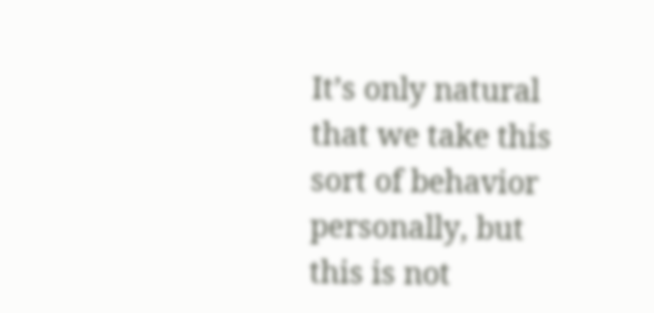It’s only natural that we take this sort of behavior personally, but this is not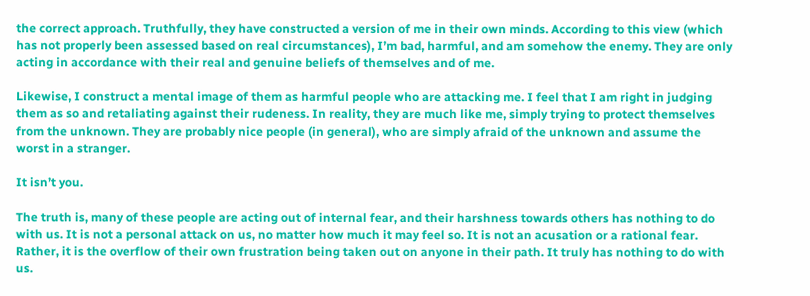the correct approach. Truthfully, they have constructed a version of me in their own minds. According to this view (which has not properly been assessed based on real circumstances), I’m bad, harmful, and am somehow the enemy. They are only acting in accordance with their real and genuine beliefs of themselves and of me.

Likewise, I construct a mental image of them as harmful people who are attacking me. I feel that I am right in judging them as so and retaliating against their rudeness. In reality, they are much like me, simply trying to protect themselves from the unknown. They are probably nice people (in general), who are simply afraid of the unknown and assume the worst in a stranger.

It isn’t you.

The truth is, many of these people are acting out of internal fear, and their harshness towards others has nothing to do with us. It is not a personal attack on us, no matter how much it may feel so. It is not an acusation or a rational fear. Rather, it is the overflow of their own frustration being taken out on anyone in their path. It truly has nothing to do with us.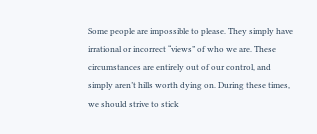Some people are impossible to please. They simply have irrational or incorrect “views” of who we are. These circumstances are entirely out of our control, and simply aren’t hills worth dying on. During these times, we should strive to stick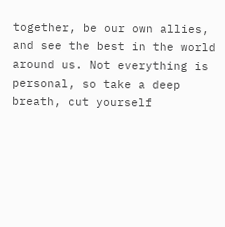together, be our own allies, and see the best in the world around us. Not everything is personal, so take a deep breath, cut yourself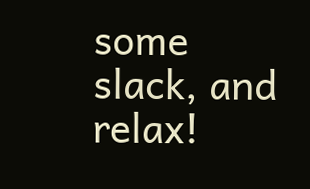some slack, and relax!